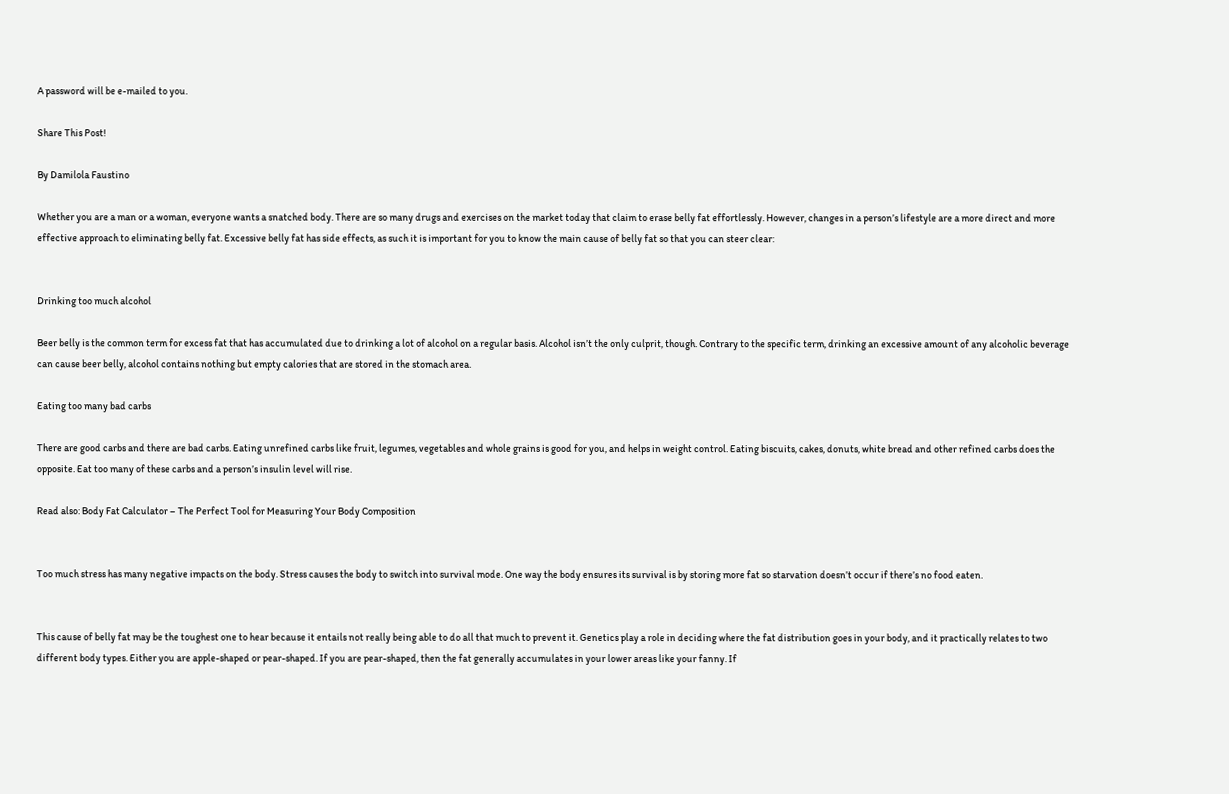A password will be e-mailed to you.

Share This Post!

By Damilola Faustino

Whether you are a man or a woman, everyone wants a snatched body. There are so many drugs and exercises on the market today that claim to erase belly fat effortlessly. However, changes in a person’s lifestyle are a more direct and more effective approach to eliminating belly fat. Excessive belly fat has side effects, as such it is important for you to know the main cause of belly fat so that you can steer clear:


Drinking too much alcohol

Beer belly is the common term for excess fat that has accumulated due to drinking a lot of alcohol on a regular basis. Alcohol isn’t the only culprit, though. Contrary to the specific term, drinking an excessive amount of any alcoholic beverage can cause beer belly, alcohol contains nothing but empty calories that are stored in the stomach area.

Eating too many bad carbs

There are good carbs and there are bad carbs. Eating unrefined carbs like fruit, legumes, vegetables and whole grains is good for you, and helps in weight control. Eating biscuits, cakes, donuts, white bread and other refined carbs does the opposite. Eat too many of these carbs and a person’s insulin level will rise.

Read also: Body Fat Calculator – The Perfect Tool for Measuring Your Body Composition


Too much stress has many negative impacts on the body. Stress causes the body to switch into survival mode. One way the body ensures its survival is by storing more fat so starvation doesn’t occur if there’s no food eaten.


This cause of belly fat may be the toughest one to hear because it entails not really being able to do all that much to prevent it. Genetics play a role in deciding where the fat distribution goes in your body, and it practically relates to two different body types. Either you are apple-shaped or pear-shaped. If you are pear-shaped, then the fat generally accumulates in your lower areas like your fanny. If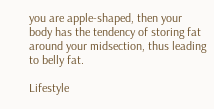you are apple-shaped, then your body has the tendency of storing fat around your midsection, thus leading to belly fat.

Lifestyle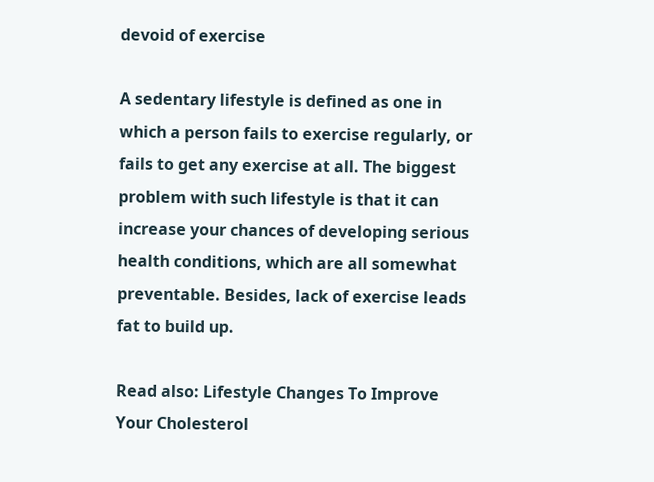devoid of exercise

A sedentary lifestyle is defined as one in which a person fails to exercise regularly, or fails to get any exercise at all. The biggest problem with such lifestyle is that it can increase your chances of developing serious health conditions, which are all somewhat preventable. Besides, lack of exercise leads fat to build up.

Read also: Lifestyle Changes To Improve Your Cholesterol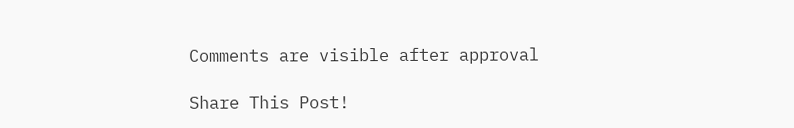Comments are visible after approval

Share This Post!